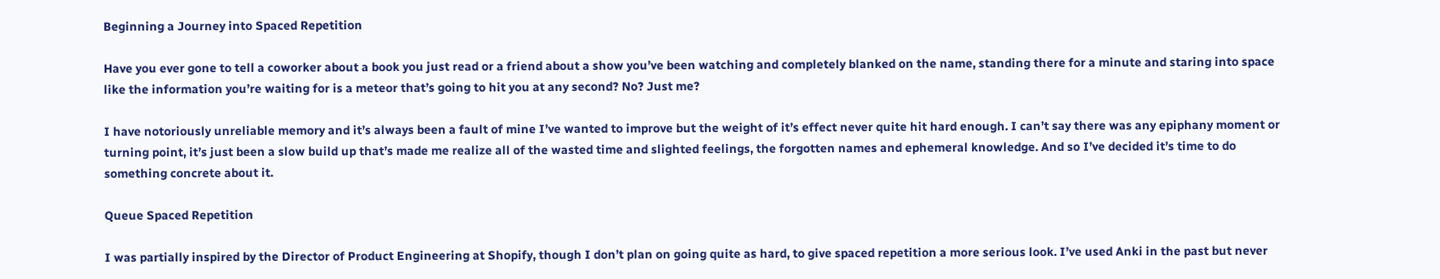Beginning a Journey into Spaced Repetition

Have you ever gone to tell a coworker about a book you just read or a friend about a show you’ve been watching and completely blanked on the name, standing there for a minute and staring into space like the information you’re waiting for is a meteor that’s going to hit you at any second? No? Just me?

I have notoriously unreliable memory and it’s always been a fault of mine I’ve wanted to improve but the weight of it’s effect never quite hit hard enough. I can’t say there was any epiphany moment or turning point, it’s just been a slow build up that’s made me realize all of the wasted time and slighted feelings, the forgotten names and ephemeral knowledge. And so I’ve decided it’s time to do something concrete about it.

Queue Spaced Repetition

I was partially inspired by the Director of Product Engineering at Shopify, though I don’t plan on going quite as hard, to give spaced repetition a more serious look. I’ve used Anki in the past but never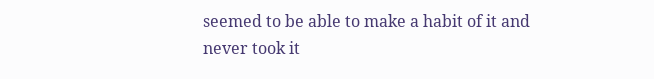seemed to be able to make a habit of it and never took it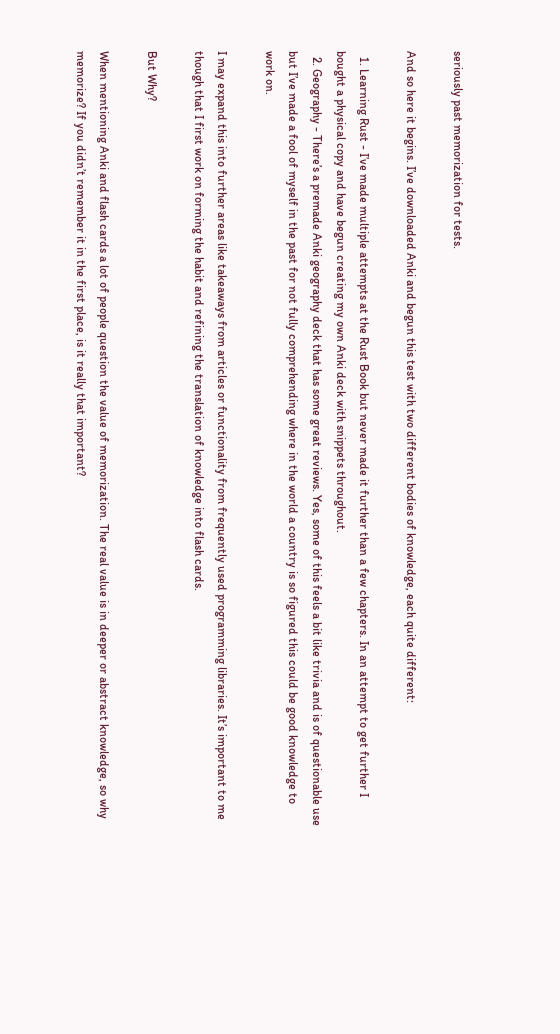seriously past memorization for tests.

And so here it begins. I’ve downloaded Anki and begun this test with two different bodies of knowledge, each quite different:

  1. Learning Rust - I’ve made multiple attempts at the Rust Book but never made it further than a few chapters. In an attempt to get further I bought a physical copy and have begun creating my own Anki deck with snippets throughout.
  2. Geography - There’s a premade Anki geography deck that has some great reviews. Yes, some of this feels a bit like trivia and is of questionable use but I’ve made a fool of myself in the past for not fully comprehending where in the world a country is so figured this could be good knowledge to work on.

I may expand this into further areas like takeaways from articles or functionality from frequently used programming libraries. It’s important to me though that I first work on forming the habit and refining the translation of knowledge into flash cards.

But Why?

When mentioning Anki and flash cards a lot of people question the value of memorization. The real value is in deeper or abstract knowledge, so why memorize? If you didn’t remember it in the first place, is it really that important?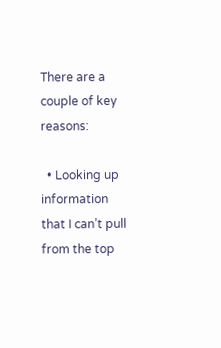There are a couple of key reasons:

  • Looking up information that I can’t pull from the top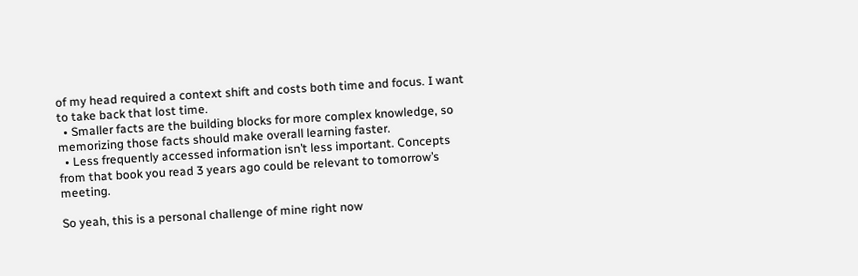of my head required a context shift and costs both time and focus. I want to take back that lost time.
  • Smaller facts are the building blocks for more complex knowledge, so memorizing those facts should make overall learning faster.
  • Less frequently accessed information isn’t less important. Concepts from that book you read 3 years ago could be relevant to tomorrow’s meeting.

So yeah, this is a personal challenge of mine right now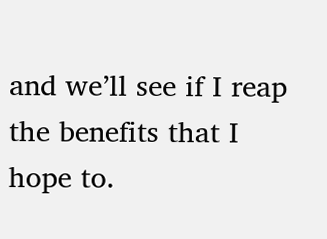and we’ll see if I reap the benefits that I hope to.